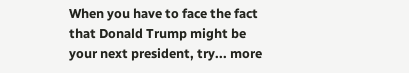When you have to face the fact that Donald Trump might be your next president, try... more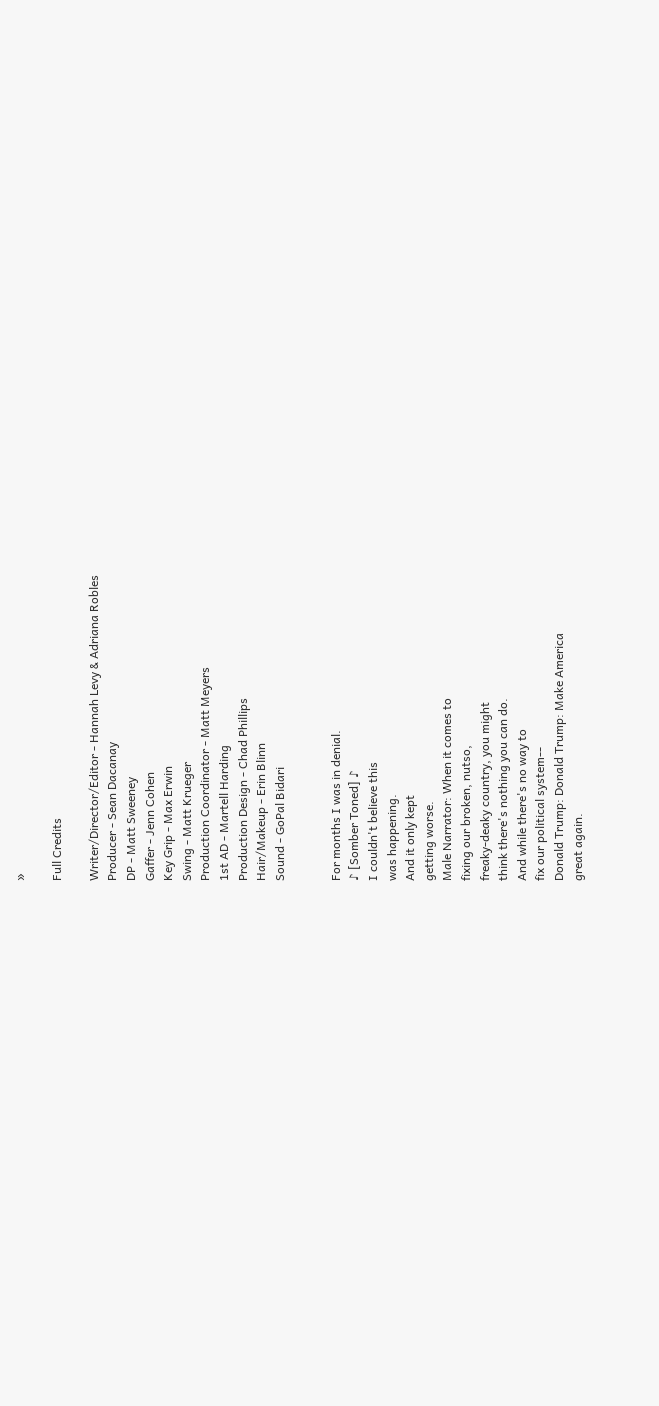»

Full Credits

Writer/Director/Editor - Hannah Levy & Adriana Robles
Producer - Sean Dacanay
DP - Matt Sweeney
Gaffer - Jenn Cohen
Key Grip - Max Erwin
Swing - Matt Krueger
Production Coordinator - Matt Meyers
1st AD - Martell Harding
Production Design - Chad Phillips
Hair/Makeup - Erin Blinn
Sound - GoPal Bidari


For months I was in denial.
♪ [Somber Toned] ♪
I couldn't believe this
was happening.
And it only kept
getting worse.
Male Narrator: When it comes to
fixing our broken, nutso,
freaky-deaky country, you might
think there's nothing you can do.
And while there's no way to
fix our political system--
Donald Trump: Donald Trump: Make America
great again.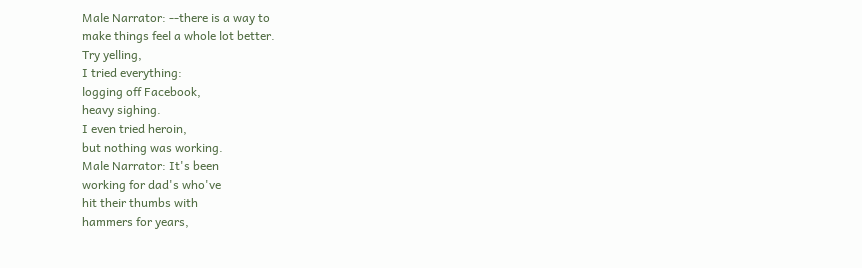Male Narrator: --there is a way to
make things feel a whole lot better.
Try yelling,
I tried everything:
logging off Facebook,
heavy sighing.
I even tried heroin,
but nothing was working.
Male Narrator: It's been
working for dad's who've
hit their thumbs with
hammers for years,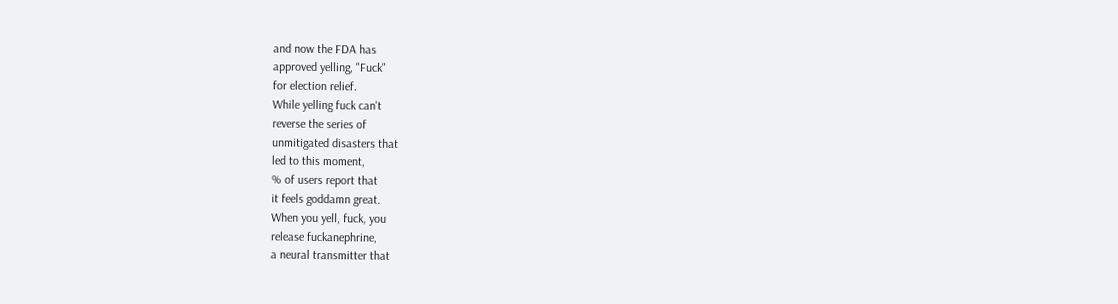and now the FDA has
approved yelling, "Fuck"
for election relief.
While yelling fuck can't
reverse the series of
unmitigated disasters that
led to this moment,
% of users report that
it feels goddamn great.
When you yell, fuck, you
release fuckanephrine,
a neural transmitter that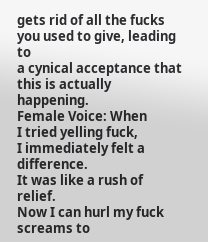gets rid of all the fucks
you used to give, leading to
a cynical acceptance that
this is actually happening.
Female Voice: When
I tried yelling fuck,
I immediately felt a difference.
It was like a rush of relief.
Now I can hurl my fuck
screams to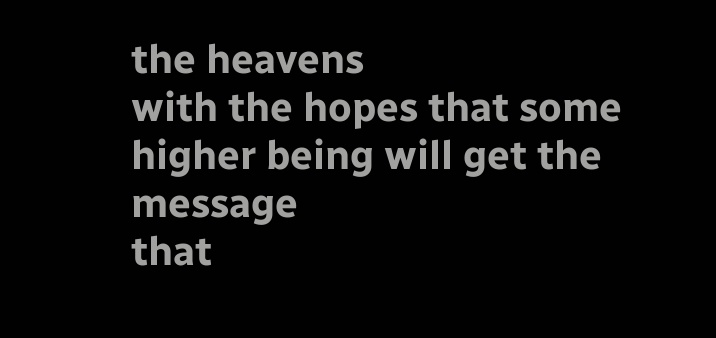the heavens
with the hopes that some
higher being will get the message
that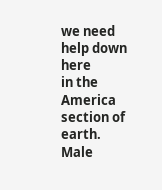we need help down here
in the America section of earth.
Male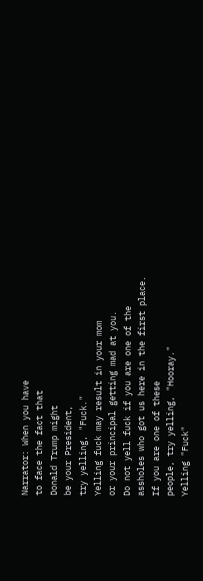Narrator: When you have
to face the fact that
Donald Trump might
be your President,
try yelling, "Fuck."
Yelling fuck may result in your mom
or your principal getting mad at you.
Do not yell fuck if you are one of the
assholes who got us here in the first place.
If you are one of these
people, try yelling, "Hooray."
Yelling "Fuck"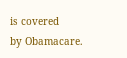is covered
by Obamacare.